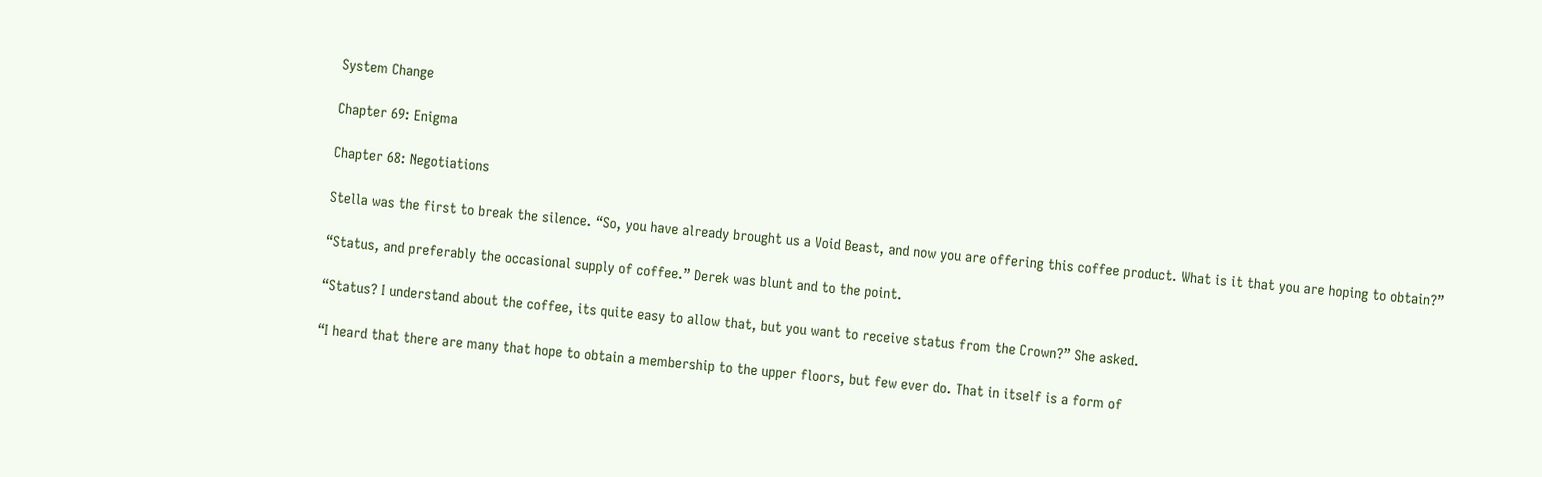System Change

Chapter 69: Enigma

Chapter 68: Negotiations

Stella was the first to break the silence. “So, you have already brought us a Void Beast, and now you are offering this coffee product. What is it that you are hoping to obtain?”

“Status, and preferably the occasional supply of coffee.” Derek was blunt and to the point.

“Status? I understand about the coffee, its quite easy to allow that, but you want to receive status from the Crown?” She asked.

“I heard that there are many that hope to obtain a membership to the upper floors, but few ever do. That in itself is a form of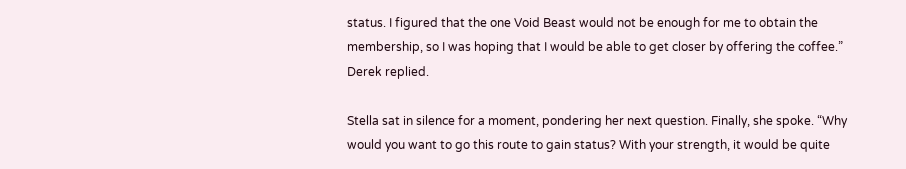status. I figured that the one Void Beast would not be enough for me to obtain the membership, so I was hoping that I would be able to get closer by offering the coffee.” Derek replied.

Stella sat in silence for a moment, pondering her next question. Finally, she spoke. “Why would you want to go this route to gain status? With your strength, it would be quite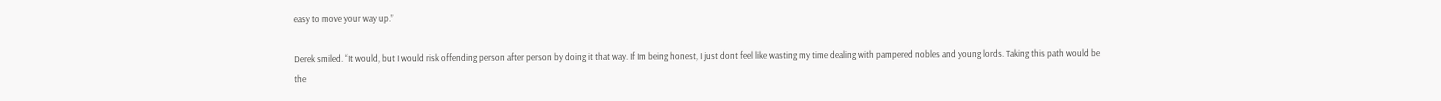easy to move your way up.”

Derek smiled. “It would, but I would risk offending person after person by doing it that way. If Im being honest, I just dont feel like wasting my time dealing with pampered nobles and young lords. Taking this path would be the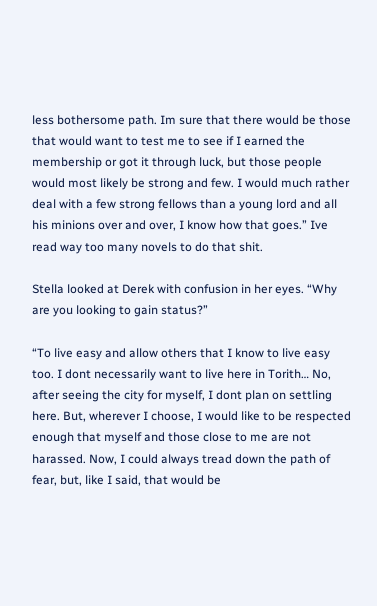less bothersome path. Im sure that there would be those that would want to test me to see if I earned the membership or got it through luck, but those people would most likely be strong and few. I would much rather deal with a few strong fellows than a young lord and all his minions over and over, I know how that goes.” Ive read way too many novels to do that shit.

Stella looked at Derek with confusion in her eyes. “Why are you looking to gain status?”

“To live easy and allow others that I know to live easy too. I dont necessarily want to live here in Torith… No, after seeing the city for myself, I dont plan on settling here. But, wherever I choose, I would like to be respected enough that myself and those close to me are not harassed. Now, I could always tread down the path of fear, but, like I said, that would be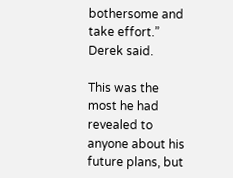bothersome and take effort.” Derek said.

This was the most he had revealed to anyone about his future plans, but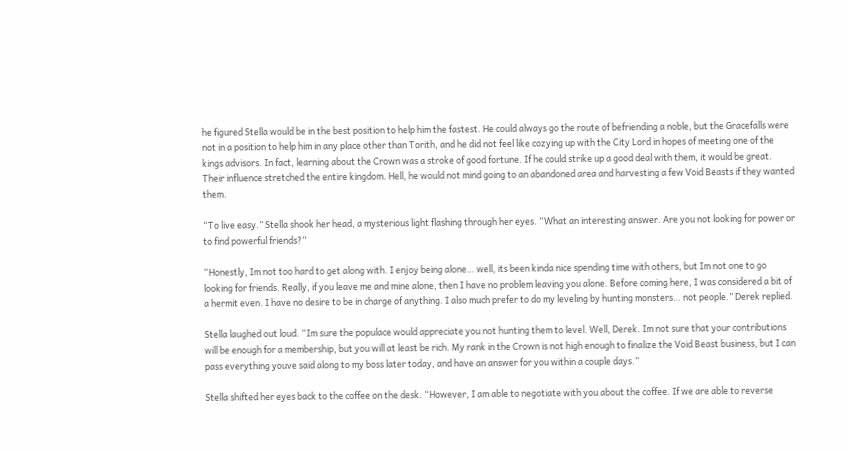he figured Stella would be in the best position to help him the fastest. He could always go the route of befriending a noble, but the Gracefalls were not in a position to help him in any place other than Torith, and he did not feel like cozying up with the City Lord in hopes of meeting one of the kings advisors. In fact, learning about the Crown was a stroke of good fortune. If he could strike up a good deal with them, it would be great. Their influence stretched the entire kingdom. Hell, he would not mind going to an abandoned area and harvesting a few Void Beasts if they wanted them.

“To live easy.” Stella shook her head, a mysterious light flashing through her eyes. “What an interesting answer. Are you not looking for power or to find powerful friends?”

“Honestly, Im not too hard to get along with. I enjoy being alone… well, its been kinda nice spending time with others, but Im not one to go looking for friends. Really, if you leave me and mine alone, then I have no problem leaving you alone. Before coming here, I was considered a bit of a hermit even. I have no desire to be in charge of anything. I also much prefer to do my leveling by hunting monsters… not people.” Derek replied.

Stella laughed out loud. “Im sure the populace would appreciate you not hunting them to level. Well, Derek. Im not sure that your contributions will be enough for a membership, but you will at least be rich. My rank in the Crown is not high enough to finalize the Void Beast business, but I can pass everything youve said along to my boss later today, and have an answer for you within a couple days.”

Stella shifted her eyes back to the coffee on the desk. “However, I am able to negotiate with you about the coffee. If we are able to reverse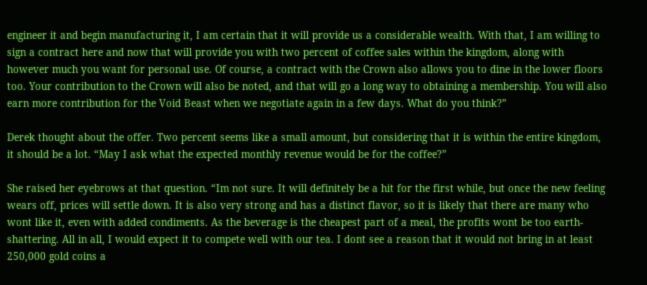engineer it and begin manufacturing it, I am certain that it will provide us a considerable wealth. With that, I am willing to sign a contract here and now that will provide you with two percent of coffee sales within the kingdom, along with however much you want for personal use. Of course, a contract with the Crown also allows you to dine in the lower floors too. Your contribution to the Crown will also be noted, and that will go a long way to obtaining a membership. You will also earn more contribution for the Void Beast when we negotiate again in a few days. What do you think?”

Derek thought about the offer. Two percent seems like a small amount, but considering that it is within the entire kingdom, it should be a lot. “May I ask what the expected monthly revenue would be for the coffee?”

She raised her eyebrows at that question. “Im not sure. It will definitely be a hit for the first while, but once the new feeling wears off, prices will settle down. It is also very strong and has a distinct flavor, so it is likely that there are many who wont like it, even with added condiments. As the beverage is the cheapest part of a meal, the profits wont be too earth-shattering. All in all, I would expect it to compete well with our tea. I dont see a reason that it would not bring in at least 250,000 gold coins a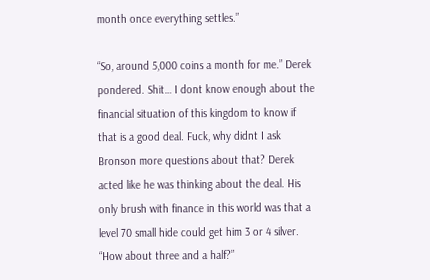month once everything settles.”

“So, around 5,000 coins a month for me.” Derek pondered. Shit… I dont know enough about the financial situation of this kingdom to know if that is a good deal. Fuck, why didnt I ask Bronson more questions about that? Derek acted like he was thinking about the deal. His only brush with finance in this world was that a level 70 small hide could get him 3 or 4 silver. “How about three and a half?”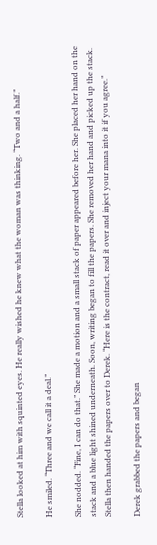Stella looked at him with squinted eyes. He really wished he knew what the woman was thinking. “Two and a half.”

He smiled. “Three and we call it a deal.”

She nodded. “Fine, I can do that.” She made a motion and a small stack of paper appeared before her. She placed her hand on the stack and a blue light shined underneath. Soon, writing began to fill the papers. She removed her hand and picked up the stack. Stella then handed the papers over to Derek. “Here is the contract, read it over and inject your mana into it if you agree.”

Derek grabbed the papers and began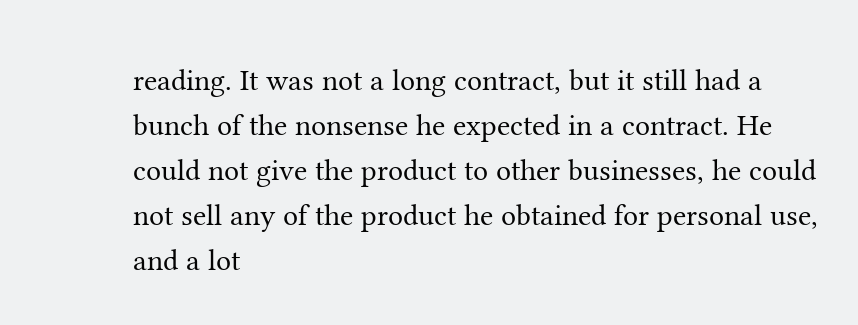reading. It was not a long contract, but it still had a bunch of the nonsense he expected in a contract. He could not give the product to other businesses, he could not sell any of the product he obtained for personal use, and a lot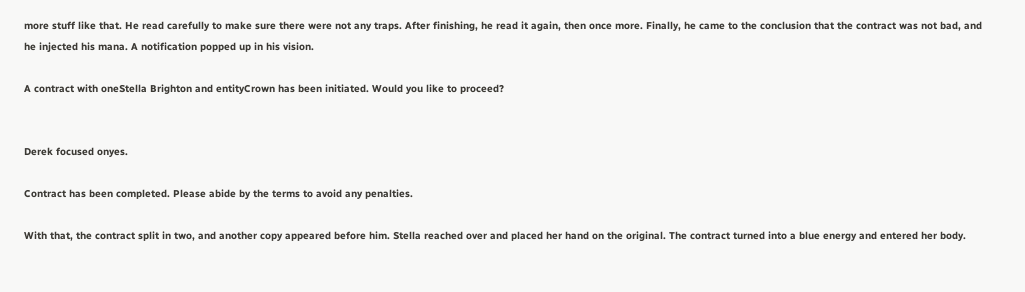more stuff like that. He read carefully to make sure there were not any traps. After finishing, he read it again, then once more. Finally, he came to the conclusion that the contract was not bad, and he injected his mana. A notification popped up in his vision.

A contract with oneStella Brighton and entityCrown has been initiated. Would you like to proceed?


Derek focused onyes.

Contract has been completed. Please abide by the terms to avoid any penalties.

With that, the contract split in two, and another copy appeared before him. Stella reached over and placed her hand on the original. The contract turned into a blue energy and entered her body.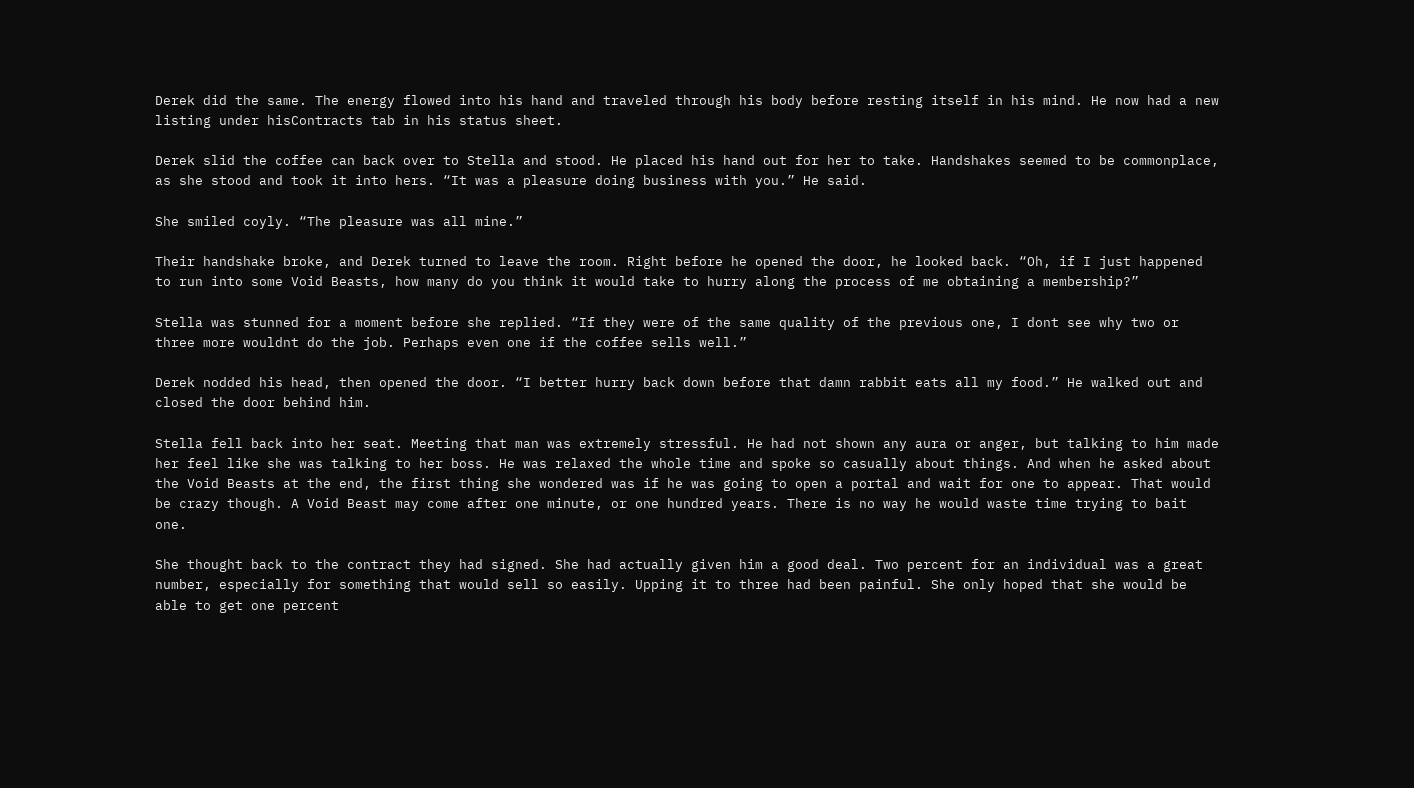Derek did the same. The energy flowed into his hand and traveled through his body before resting itself in his mind. He now had a new listing under hisContracts tab in his status sheet.

Derek slid the coffee can back over to Stella and stood. He placed his hand out for her to take. Handshakes seemed to be commonplace, as she stood and took it into hers. “It was a pleasure doing business with you.” He said.

She smiled coyly. “The pleasure was all mine.”

Their handshake broke, and Derek turned to leave the room. Right before he opened the door, he looked back. “Oh, if I just happened to run into some Void Beasts, how many do you think it would take to hurry along the process of me obtaining a membership?”

Stella was stunned for a moment before she replied. “If they were of the same quality of the previous one, I dont see why two or three more wouldnt do the job. Perhaps even one if the coffee sells well.”

Derek nodded his head, then opened the door. “I better hurry back down before that damn rabbit eats all my food.” He walked out and closed the door behind him.

Stella fell back into her seat. Meeting that man was extremely stressful. He had not shown any aura or anger, but talking to him made her feel like she was talking to her boss. He was relaxed the whole time and spoke so casually about things. And when he asked about the Void Beasts at the end, the first thing she wondered was if he was going to open a portal and wait for one to appear. That would be crazy though. A Void Beast may come after one minute, or one hundred years. There is no way he would waste time trying to bait one.

She thought back to the contract they had signed. She had actually given him a good deal. Two percent for an individual was a great number, especially for something that would sell so easily. Upping it to three had been painful. She only hoped that she would be able to get one percent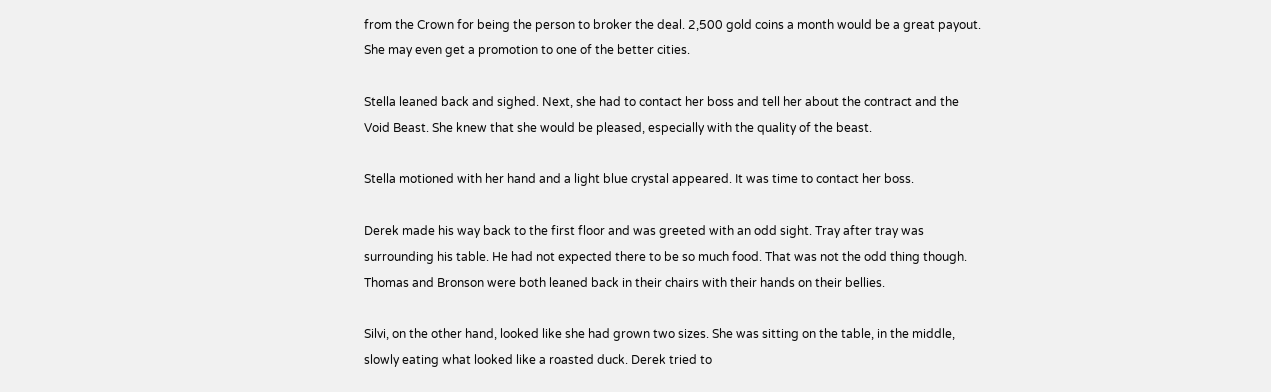from the Crown for being the person to broker the deal. 2,500 gold coins a month would be a great payout. She may even get a promotion to one of the better cities.

Stella leaned back and sighed. Next, she had to contact her boss and tell her about the contract and the Void Beast. She knew that she would be pleased, especially with the quality of the beast.

Stella motioned with her hand and a light blue crystal appeared. It was time to contact her boss.

Derek made his way back to the first floor and was greeted with an odd sight. Tray after tray was surrounding his table. He had not expected there to be so much food. That was not the odd thing though. Thomas and Bronson were both leaned back in their chairs with their hands on their bellies.

Silvi, on the other hand, looked like she had grown two sizes. She was sitting on the table, in the middle, slowly eating what looked like a roasted duck. Derek tried to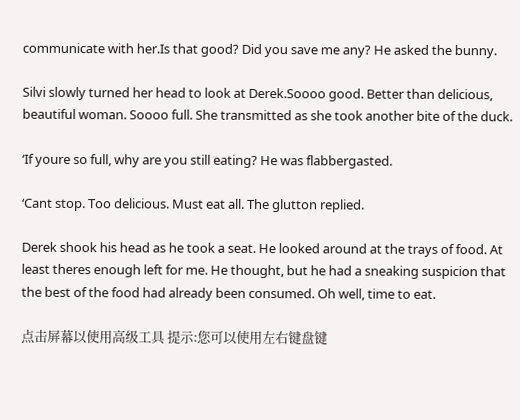communicate with her.Is that good? Did you save me any? He asked the bunny.

Silvi slowly turned her head to look at Derek.Soooo good. Better than delicious, beautiful woman. Soooo full. She transmitted as she took another bite of the duck.

‘If youre so full, why are you still eating? He was flabbergasted.

‘Cant stop. Too delicious. Must eat all. The glutton replied.

Derek shook his head as he took a seat. He looked around at the trays of food. At least theres enough left for me. He thought, but he had a sneaking suspicion that the best of the food had already been consumed. Oh well, time to eat.

点击屏幕以使用高级工具 提示:您可以使用左右键盘键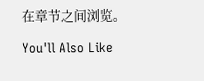在章节之间浏览。

You'll Also Like